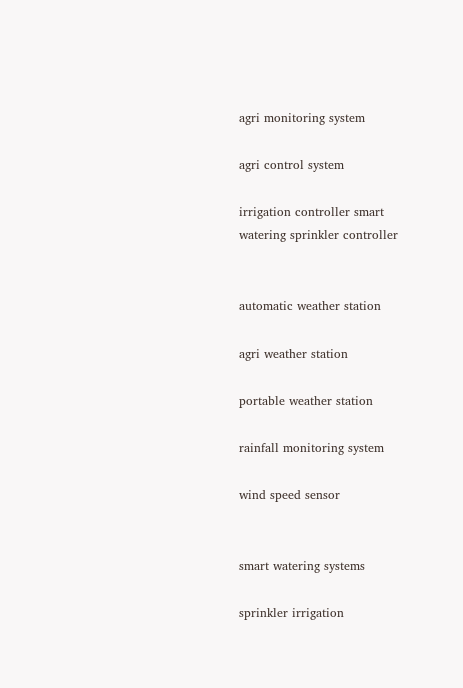agri monitoring system

agri control system

irrigation controller smart watering sprinkler controller


automatic weather station

agri weather station

portable weather station

rainfall monitoring system

wind speed sensor


smart watering systems

sprinkler irrigation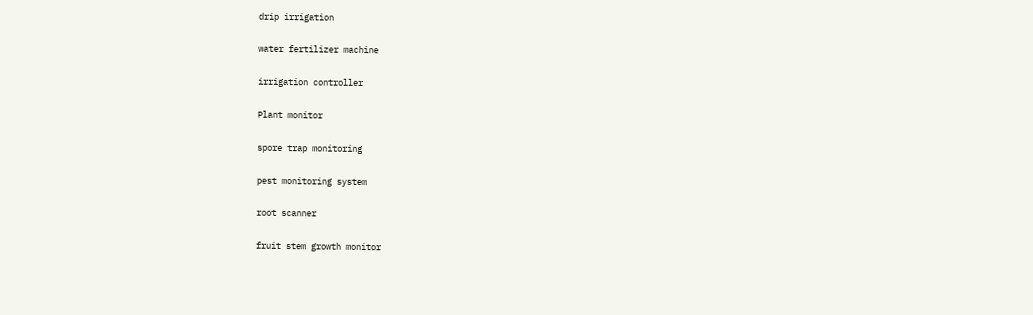drip irrigation

water fertilizer machine

irrigation controller

Plant monitor

spore trap monitoring

pest monitoring system

root scanner

fruit stem growth monitor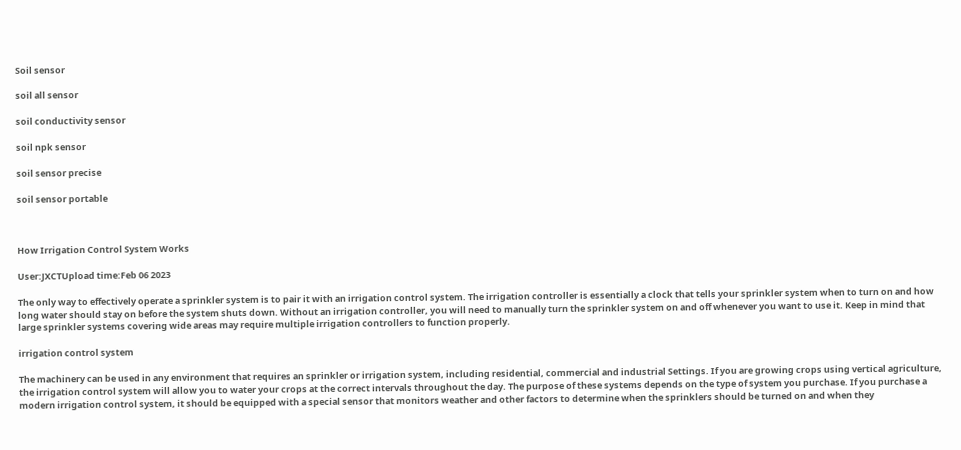Soil sensor

soil all sensor

soil conductivity sensor

soil npk sensor

soil sensor precise

soil sensor portable



How Irrigation Control System Works

User:JXCTUpload time:Feb 06 2023

The only way to effectively operate a sprinkler system is to pair it with an irrigation control system. The irrigation controller is essentially a clock that tells your sprinkler system when to turn on and how long water should stay on before the system shuts down. Without an irrigation controller, you will need to manually turn the sprinkler system on and off whenever you want to use it. Keep in mind that large sprinkler systems covering wide areas may require multiple irrigation controllers to function properly.

irrigation control system

The machinery can be used in any environment that requires an sprinkler or irrigation system, including residential, commercial and industrial Settings. If you are growing crops using vertical agriculture, the irrigation control system will allow you to water your crops at the correct intervals throughout the day. The purpose of these systems depends on the type of system you purchase. If you purchase a modern irrigation control system, it should be equipped with a special sensor that monitors weather and other factors to determine when the sprinklers should be turned on and when they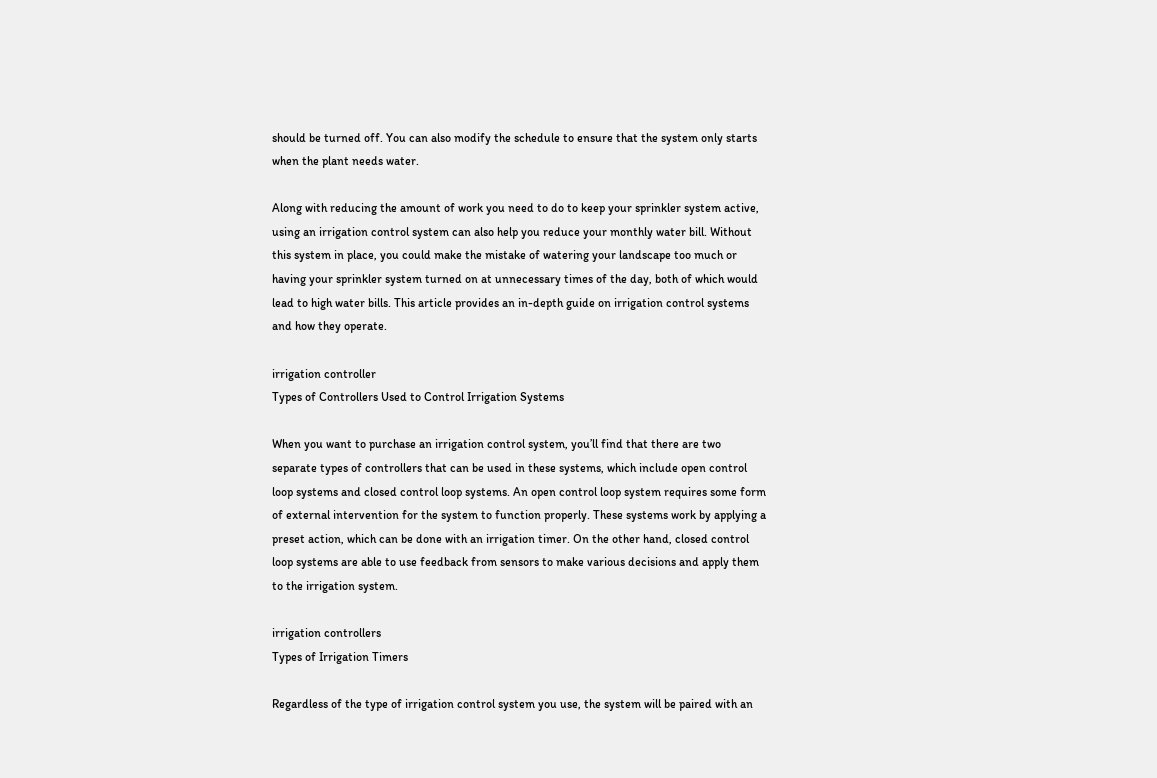should be turned off. You can also modify the schedule to ensure that the system only starts when the plant needs water.

Along with reducing the amount of work you need to do to keep your sprinkler system active, using an irrigation control system can also help you reduce your monthly water bill. Without this system in place, you could make the mistake of watering your landscape too much or having your sprinkler system turned on at unnecessary times of the day, both of which would lead to high water bills. This article provides an in-depth guide on irrigation control systems and how they operate.

irrigation controller
Types of Controllers Used to Control Irrigation Systems

When you want to purchase an irrigation control system, you’ll find that there are two separate types of controllers that can be used in these systems, which include open control loop systems and closed control loop systems. An open control loop system requires some form of external intervention for the system to function properly. These systems work by applying a preset action, which can be done with an irrigation timer. On the other hand, closed control loop systems are able to use feedback from sensors to make various decisions and apply them to the irrigation system.

irrigation controllers
Types of Irrigation Timers

Regardless of the type of irrigation control system you use, the system will be paired with an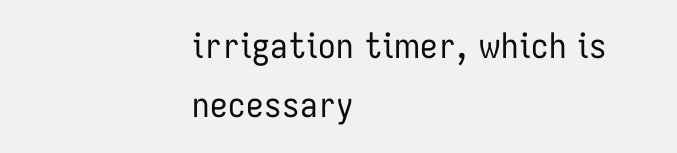irrigation timer, which is necessary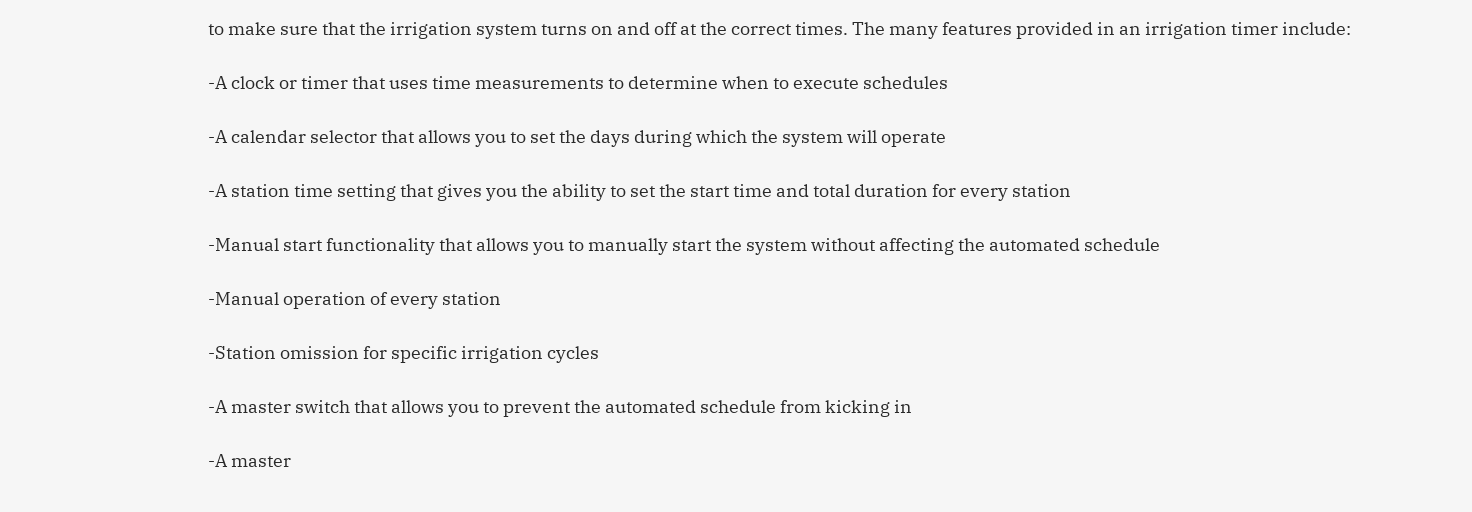to make sure that the irrigation system turns on and off at the correct times. The many features provided in an irrigation timer include:

-A clock or timer that uses time measurements to determine when to execute schedules

-A calendar selector that allows you to set the days during which the system will operate

-A station time setting that gives you the ability to set the start time and total duration for every station

-Manual start functionality that allows you to manually start the system without affecting the automated schedule

-Manual operation of every station

-Station omission for specific irrigation cycles

-A master switch that allows you to prevent the automated schedule from kicking in

-A master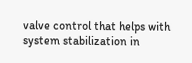valve control that helps with system stabilization in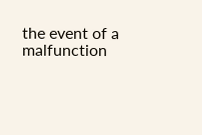the event of a malfunction